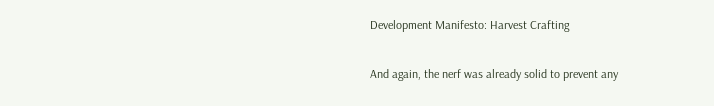Development Manifesto: Harvest Crafting

And again, the nerf was already solid to prevent any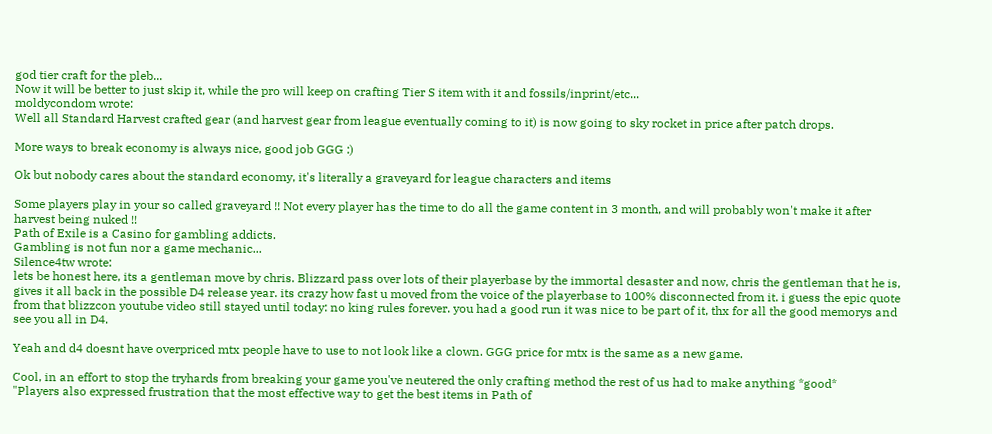god tier craft for the pleb...
Now it will be better to just skip it, while the pro will keep on crafting Tier S item with it and fossils/inprint/etc...
moldycondom wrote:
Well all Standard Harvest crafted gear (and harvest gear from league eventually coming to it) is now going to sky rocket in price after patch drops.

More ways to break economy is always nice, good job GGG :)

Ok but nobody cares about the standard economy, it's literally a graveyard for league characters and items

Some players play in your so called graveyard !! Not every player has the time to do all the game content in 3 month, and will probably won't make it after harvest being nuked !!
Path of Exile is a Casino for gambling addicts.
Gambling is not fun nor a game mechanic...
Silence4tw wrote:
lets be honest here, its a gentleman move by chris. Blizzard pass over lots of their playerbase by the immortal desaster and now, chris the gentleman that he is, gives it all back in the possible D4 release year. its crazy how fast u moved from the voice of the playerbase to 100% disconnected from it. i guess the epic quote from that blizzcon youtube video still stayed until today: no king rules forever. you had a good run it was nice to be part of it, thx for all the good memorys and see you all in D4.

Yeah and d4 doesnt have overpriced mtx people have to use to not look like a clown. GGG price for mtx is the same as a new game.

Cool, in an effort to stop the tryhards from breaking your game you've neutered the only crafting method the rest of us had to make anything *good*
"Players also expressed frustration that the most effective way to get the best items in Path of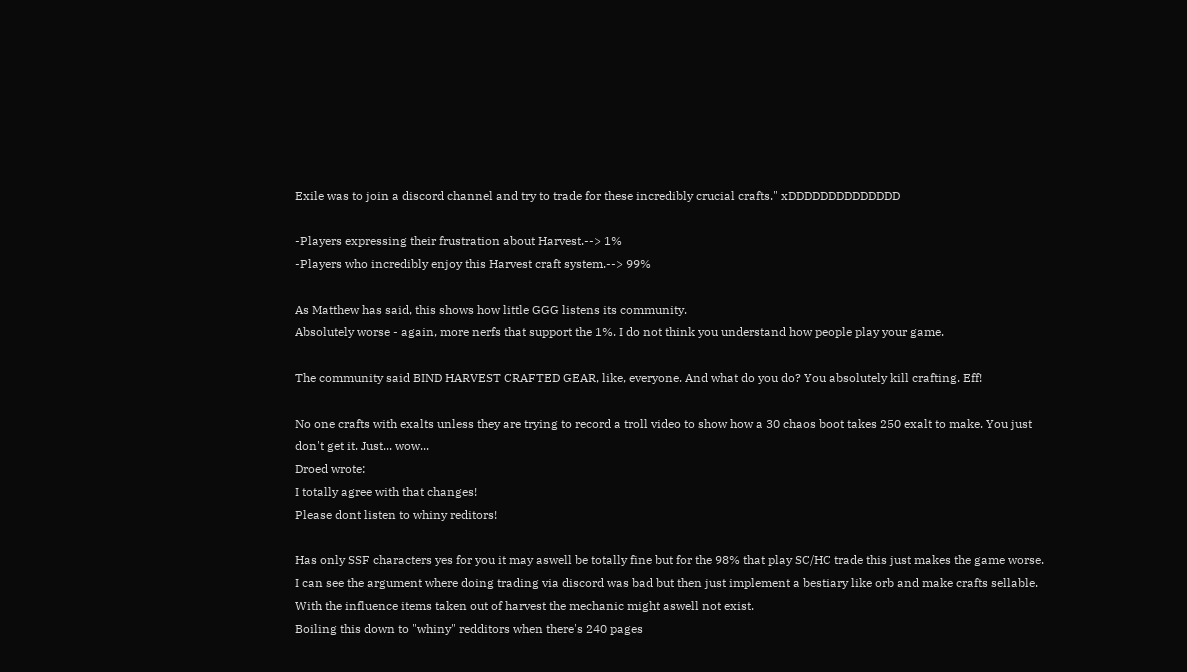Exile was to join a discord channel and try to trade for these incredibly crucial crafts." xDDDDDDDDDDDDDD

-Players expressing their frustration about Harvest.--> 1%
-Players who incredibly enjoy this Harvest craft system.--> 99%

As Matthew has said, this shows how little GGG listens its community.
Absolutely worse - again, more nerfs that support the 1%. I do not think you understand how people play your game.

The community said BIND HARVEST CRAFTED GEAR, like, everyone. And what do you do? You absolutely kill crafting. Eff!

No one crafts with exalts unless they are trying to record a troll video to show how a 30 chaos boot takes 250 exalt to make. You just don't get it. Just... wow...
Droed wrote:
I totally agree with that changes!
Please dont listen to whiny reditors!

Has only SSF characters yes for you it may aswell be totally fine but for the 98% that play SC/HC trade this just makes the game worse.
I can see the argument where doing trading via discord was bad but then just implement a bestiary like orb and make crafts sellable.
With the influence items taken out of harvest the mechanic might aswell not exist.
Boiling this down to "whiny" redditors when there's 240 pages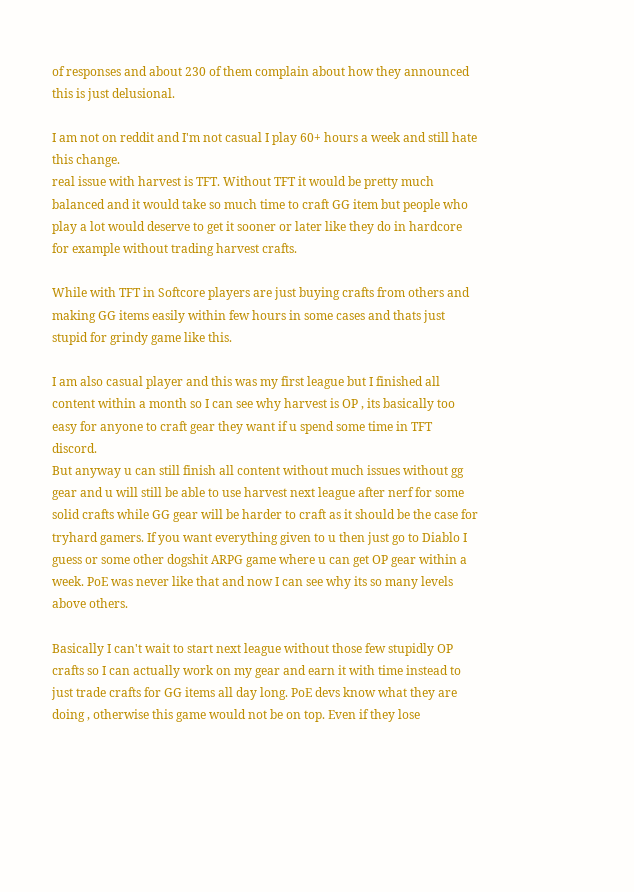of responses and about 230 of them complain about how they announced this is just delusional.

I am not on reddit and I'm not casual I play 60+ hours a week and still hate this change.
real issue with harvest is TFT. Without TFT it would be pretty much balanced and it would take so much time to craft GG item but people who play a lot would deserve to get it sooner or later like they do in hardcore for example without trading harvest crafts.

While with TFT in Softcore players are just buying crafts from others and making GG items easily within few hours in some cases and thats just stupid for grindy game like this.

I am also casual player and this was my first league but I finished all content within a month so I can see why harvest is OP , its basically too easy for anyone to craft gear they want if u spend some time in TFT discord.
But anyway u can still finish all content without much issues without gg gear and u will still be able to use harvest next league after nerf for some solid crafts while GG gear will be harder to craft as it should be the case for tryhard gamers. If you want everything given to u then just go to Diablo I guess or some other dogshit ARPG game where u can get OP gear within a week. PoE was never like that and now I can see why its so many levels above others.

Basically I can't wait to start next league without those few stupidly OP crafts so I can actually work on my gear and earn it with time instead to just trade crafts for GG items all day long. PoE devs know what they are doing , otherwise this game would not be on top. Even if they lose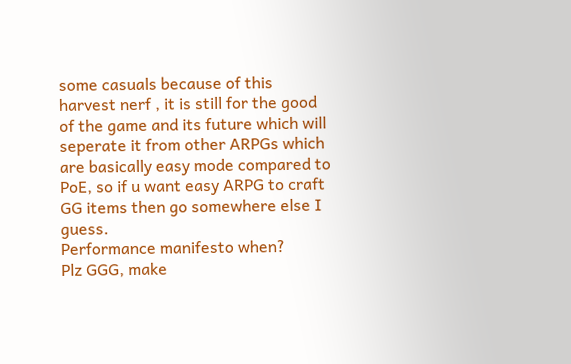some casuals because of this harvest nerf , it is still for the good of the game and its future which will seperate it from other ARPGs which are basically easy mode compared to PoE, so if u want easy ARPG to craft GG items then go somewhere else I guess.
Performance manifesto when?
Plz GGG, make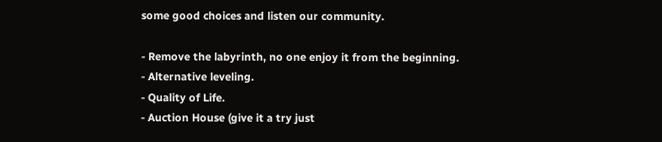some good choices and listen our community.

- Remove the labyrinth, no one enjoy it from the beginning.
- Alternative leveling.
- Quality of Life.
- Auction House (give it a try just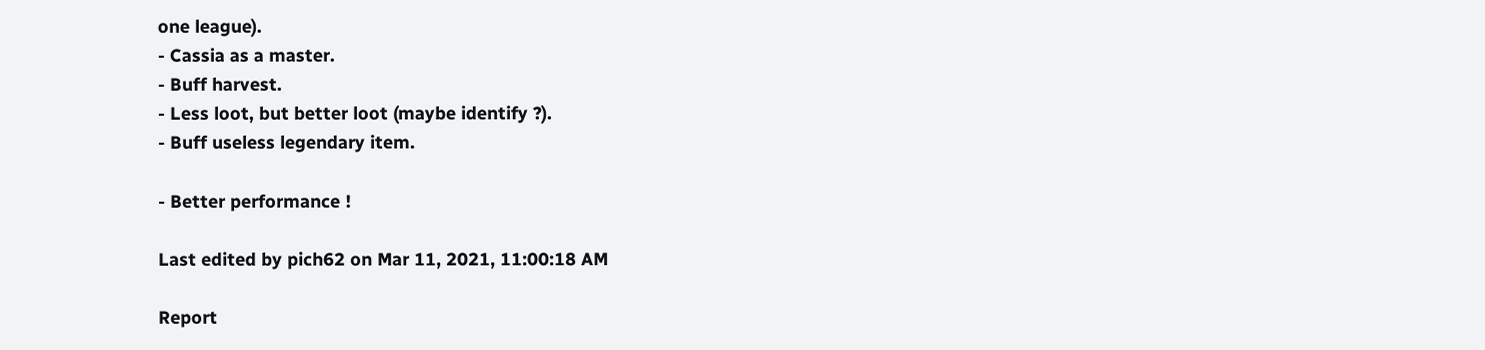one league).
- Cassia as a master.
- Buff harvest.
- Less loot, but better loot (maybe identify ?).
- Buff useless legendary item.

- Better performance !

Last edited by pich62 on Mar 11, 2021, 11:00:18 AM

Report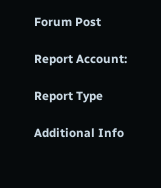Forum Post

Report Account:

Report Type

Additional Info